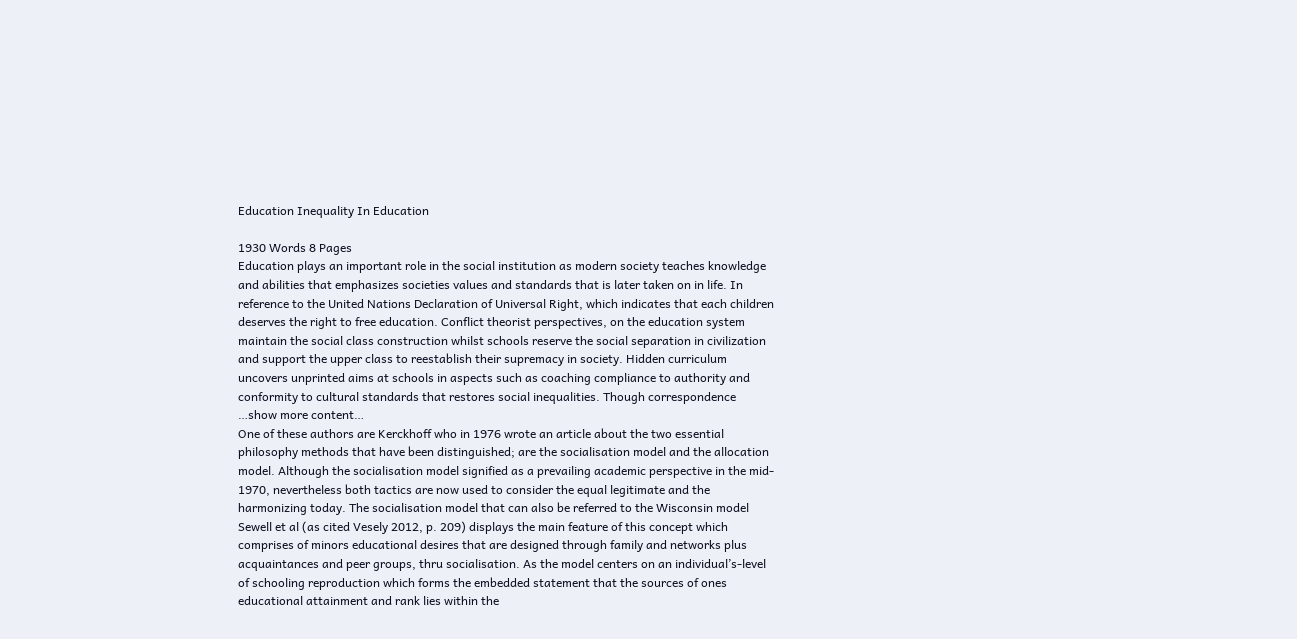Education Inequality In Education

1930 Words 8 Pages
Education plays an important role in the social institution as modern society teaches knowledge and abilities that emphasizes societies values and standards that is later taken on in life. In reference to the United Nations Declaration of Universal Right, which indicates that each children deserves the right to free education. Conflict theorist perspectives, on the education system maintain the social class construction whilst schools reserve the social separation in civilization and support the upper class to reestablish their supremacy in society. Hidden curriculum uncovers unprinted aims at schools in aspects such as coaching compliance to authority and conformity to cultural standards that restores social inequalities. Though correspondence …show more content…
One of these authors are Kerckhoff who in 1976 wrote an article about the two essential philosophy methods that have been distinguished; are the socialisation model and the allocation model. Although the socialisation model signified as a prevailing academic perspective in the mid- 1970, nevertheless both tactics are now used to consider the equal legitimate and the harmonizing today. The socialisation model that can also be referred to the Wisconsin model Sewell et al (as cited Vesely 2012, p. 209) displays the main feature of this concept which comprises of minors educational desires that are designed through family and networks plus acquaintances and peer groups, thru socialisation. As the model centers on an individual’s-level of schooling reproduction which forms the embedded statement that the sources of ones educational attainment and rank lies within the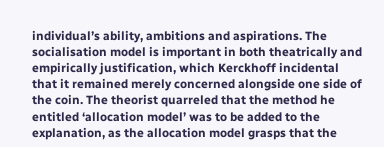individual’s ability, ambitions and aspirations. The socialisation model is important in both theatrically and empirically justification, which Kerckhoff incidental that it remained merely concerned alongside one side of the coin. The theorist quarreled that the method he entitled ‘allocation model’ was to be added to the explanation, as the allocation model grasps that the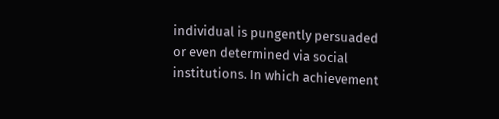individual is pungently persuaded or even determined via social institutions. In which achievement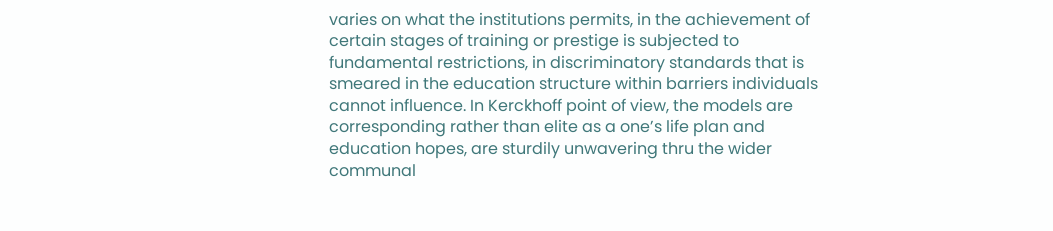varies on what the institutions permits, in the achievement of certain stages of training or prestige is subjected to fundamental restrictions, in discriminatory standards that is smeared in the education structure within barriers individuals cannot influence. In Kerckhoff point of view, the models are corresponding rather than elite as a one’s life plan and education hopes, are sturdily unwavering thru the wider communal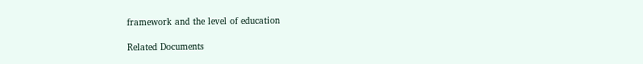framework and the level of education

Related Documents